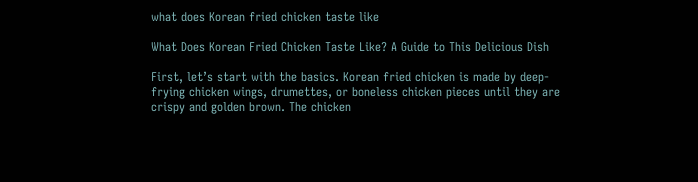what does Korean fried chicken taste like

What Does Korean Fried Chicken Taste Like? A Guide to This Delicious Dish

First, let’s start with the basics. Korean fried chicken is made by deep-frying chicken wings, drumettes, or boneless chicken pieces until they are crispy and golden brown. The chicken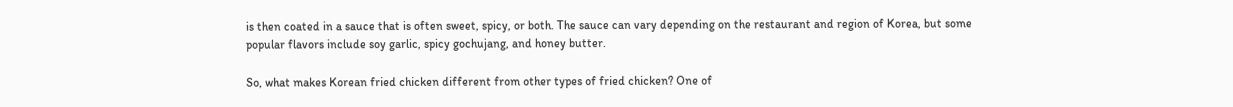is then coated in a sauce that is often sweet, spicy, or both. The sauce can vary depending on the restaurant and region of Korea, but some popular flavors include soy garlic, spicy gochujang, and honey butter.

So, what makes Korean fried chicken different from other types of fried chicken? One of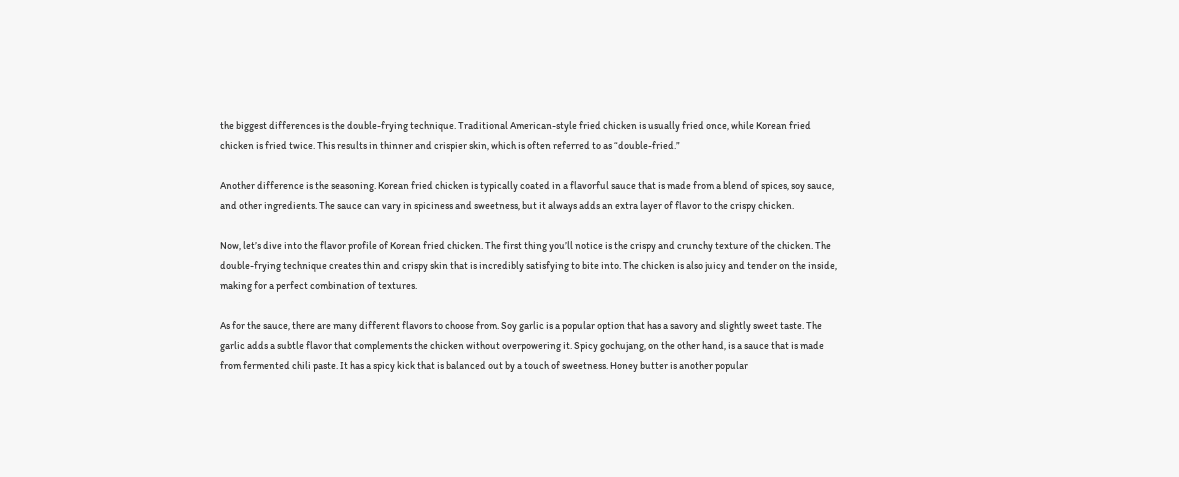the biggest differences is the double-frying technique. Traditional American-style fried chicken is usually fried once, while Korean fried chicken is fried twice. This results in thinner and crispier skin, which is often referred to as “double-fried.”

Another difference is the seasoning. Korean fried chicken is typically coated in a flavorful sauce that is made from a blend of spices, soy sauce, and other ingredients. The sauce can vary in spiciness and sweetness, but it always adds an extra layer of flavor to the crispy chicken.

Now, let’s dive into the flavor profile of Korean fried chicken. The first thing you’ll notice is the crispy and crunchy texture of the chicken. The double-frying technique creates thin and crispy skin that is incredibly satisfying to bite into. The chicken is also juicy and tender on the inside, making for a perfect combination of textures.

As for the sauce, there are many different flavors to choose from. Soy garlic is a popular option that has a savory and slightly sweet taste. The garlic adds a subtle flavor that complements the chicken without overpowering it. Spicy gochujang, on the other hand, is a sauce that is made from fermented chili paste. It has a spicy kick that is balanced out by a touch of sweetness. Honey butter is another popular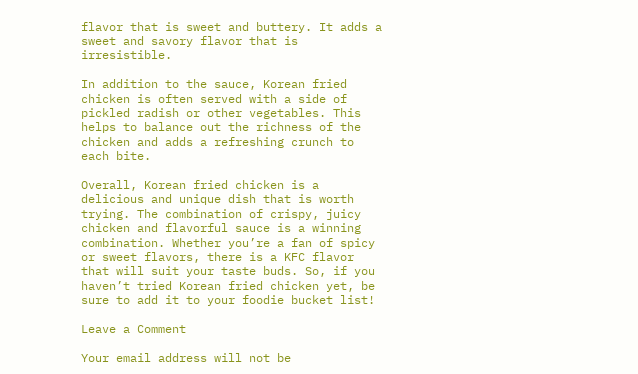flavor that is sweet and buttery. It adds a sweet and savory flavor that is irresistible.

In addition to the sauce, Korean fried chicken is often served with a side of pickled radish or other vegetables. This helps to balance out the richness of the chicken and adds a refreshing crunch to each bite.

Overall, Korean fried chicken is a delicious and unique dish that is worth trying. The combination of crispy, juicy chicken and flavorful sauce is a winning combination. Whether you’re a fan of spicy or sweet flavors, there is a KFC flavor that will suit your taste buds. So, if you haven’t tried Korean fried chicken yet, be sure to add it to your foodie bucket list!

Leave a Comment

Your email address will not be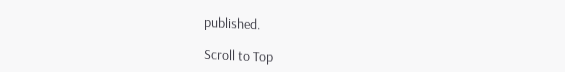published.

Scroll to Top